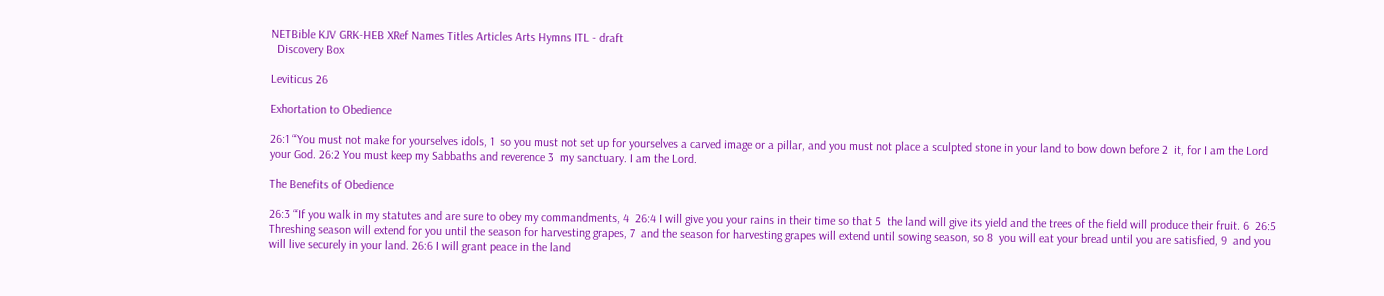NETBible KJV GRK-HEB XRef Names Titles Articles Arts Hymns ITL - draft
  Discovery Box

Leviticus 26

Exhortation to Obedience

26:1 “‘You must not make for yourselves idols, 1  so you must not set up for yourselves a carved image or a pillar, and you must not place a sculpted stone in your land to bow down before 2  it, for I am the Lord your God. 26:2 You must keep my Sabbaths and reverence 3  my sanctuary. I am the Lord.

The Benefits of Obedience

26:3 “‘If you walk in my statutes and are sure to obey my commandments, 4  26:4 I will give you your rains in their time so that 5  the land will give its yield and the trees of the field will produce their fruit. 6  26:5 Threshing season will extend for you until the season for harvesting grapes, 7  and the season for harvesting grapes will extend until sowing season, so 8  you will eat your bread until you are satisfied, 9  and you will live securely in your land. 26:6 I will grant peace in the land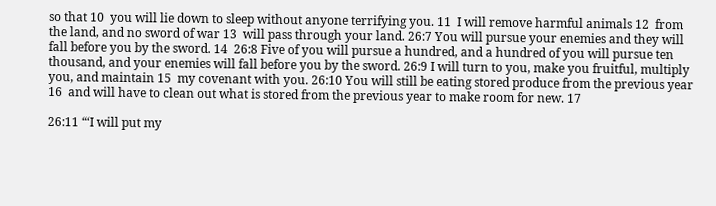so that 10  you will lie down to sleep without anyone terrifying you. 11  I will remove harmful animals 12  from the land, and no sword of war 13  will pass through your land. 26:7 You will pursue your enemies and they will fall before you by the sword. 14  26:8 Five of you will pursue a hundred, and a hundred of you will pursue ten thousand, and your enemies will fall before you by the sword. 26:9 I will turn to you, make you fruitful, multiply you, and maintain 15  my covenant with you. 26:10 You will still be eating stored produce from the previous year 16  and will have to clean out what is stored from the previous year to make room for new. 17

26:11 “‘I will put my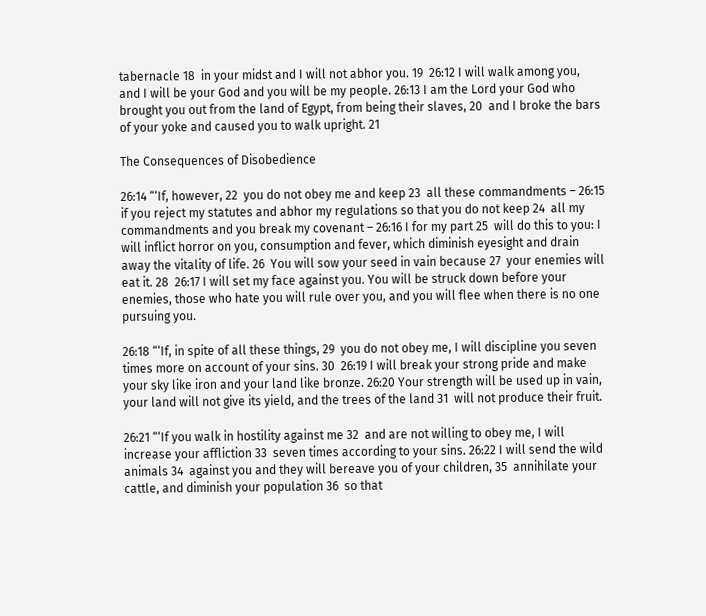tabernacle 18  in your midst and I will not abhor you. 19  26:12 I will walk among you, and I will be your God and you will be my people. 26:13 I am the Lord your God who brought you out from the land of Egypt, from being their slaves, 20  and I broke the bars of your yoke and caused you to walk upright. 21

The Consequences of Disobedience

26:14 “‘If, however, 22  you do not obey me and keep 23  all these commandments – 26:15 if you reject my statutes and abhor my regulations so that you do not keep 24  all my commandments and you break my covenant – 26:16 I for my part 25  will do this to you: I will inflict horror on you, consumption and fever, which diminish eyesight and drain away the vitality of life. 26  You will sow your seed in vain because 27  your enemies will eat it. 28  26:17 I will set my face against you. You will be struck down before your enemies, those who hate you will rule over you, and you will flee when there is no one pursuing you.

26:18 “‘If, in spite of all these things, 29  you do not obey me, I will discipline you seven times more on account of your sins. 30  26:19 I will break your strong pride and make your sky like iron and your land like bronze. 26:20 Your strength will be used up in vain, your land will not give its yield, and the trees of the land 31  will not produce their fruit.

26:21 “‘If you walk in hostility against me 32  and are not willing to obey me, I will increase your affliction 33  seven times according to your sins. 26:22 I will send the wild animals 34  against you and they will bereave you of your children, 35  annihilate your cattle, and diminish your population 36  so that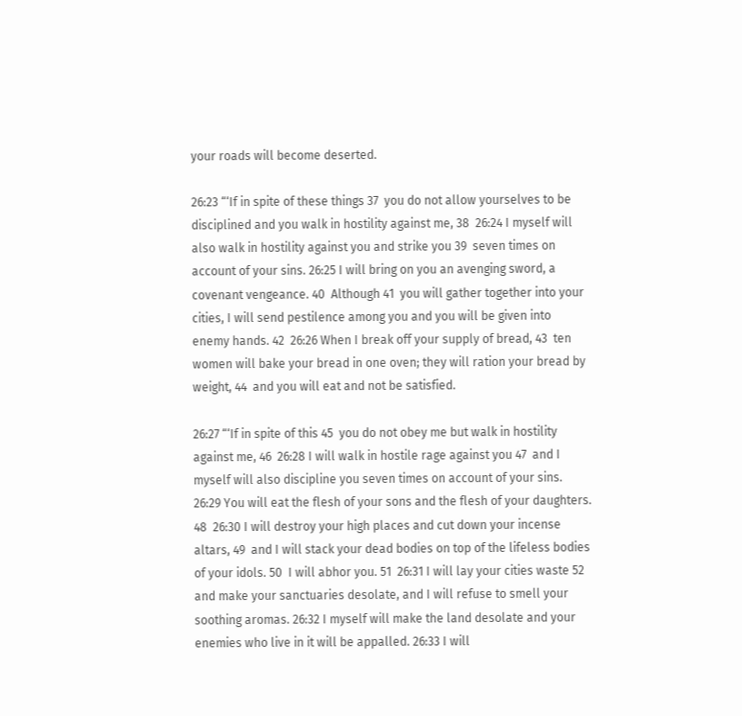your roads will become deserted.

26:23 “‘If in spite of these things 37  you do not allow yourselves to be disciplined and you walk in hostility against me, 38  26:24 I myself will also walk in hostility against you and strike you 39  seven times on account of your sins. 26:25 I will bring on you an avenging sword, a covenant vengeance. 40  Although 41  you will gather together into your cities, I will send pestilence among you and you will be given into enemy hands. 42  26:26 When I break off your supply of bread, 43  ten women will bake your bread in one oven; they will ration your bread by weight, 44  and you will eat and not be satisfied.

26:27 “‘If in spite of this 45  you do not obey me but walk in hostility against me, 46  26:28 I will walk in hostile rage against you 47  and I myself will also discipline you seven times on account of your sins. 26:29 You will eat the flesh of your sons and the flesh of your daughters. 48  26:30 I will destroy your high places and cut down your incense altars, 49  and I will stack your dead bodies on top of the lifeless bodies of your idols. 50  I will abhor you. 51  26:31 I will lay your cities waste 52  and make your sanctuaries desolate, and I will refuse to smell your soothing aromas. 26:32 I myself will make the land desolate and your enemies who live in it will be appalled. 26:33 I will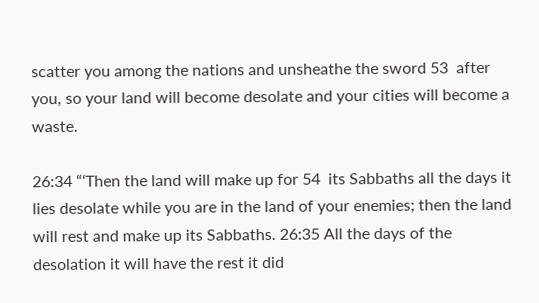scatter you among the nations and unsheathe the sword 53  after you, so your land will become desolate and your cities will become a waste.

26:34 “‘Then the land will make up for 54  its Sabbaths all the days it lies desolate while you are in the land of your enemies; then the land will rest and make up its Sabbaths. 26:35 All the days of the desolation it will have the rest it did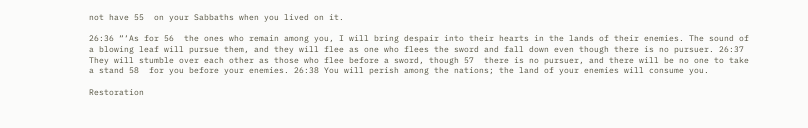not have 55  on your Sabbaths when you lived on it.

26:36 “‘As for 56  the ones who remain among you, I will bring despair into their hearts in the lands of their enemies. The sound of a blowing leaf will pursue them, and they will flee as one who flees the sword and fall down even though there is no pursuer. 26:37 They will stumble over each other as those who flee before a sword, though 57  there is no pursuer, and there will be no one to take a stand 58  for you before your enemies. 26:38 You will perish among the nations; the land of your enemies will consume you.

Restoration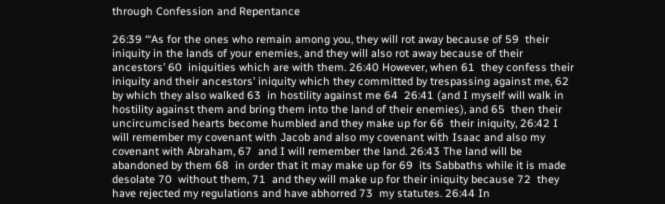through Confession and Repentance

26:39 “‘As for the ones who remain among you, they will rot away because of 59  their iniquity in the lands of your enemies, and they will also rot away because of their ancestors’ 60  iniquities which are with them. 26:40 However, when 61  they confess their iniquity and their ancestors’ iniquity which they committed by trespassing against me, 62  by which they also walked 63  in hostility against me 64  26:41 (and I myself will walk in hostility against them and bring them into the land of their enemies), and 65  then their uncircumcised hearts become humbled and they make up for 66  their iniquity, 26:42 I will remember my covenant with Jacob and also my covenant with Isaac and also my covenant with Abraham, 67  and I will remember the land. 26:43 The land will be abandoned by them 68  in order that it may make up for 69  its Sabbaths while it is made desolate 70  without them, 71  and they will make up for their iniquity because 72  they have rejected my regulations and have abhorred 73  my statutes. 26:44 In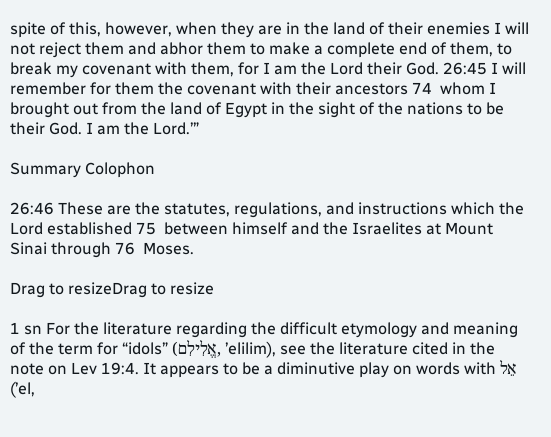spite of this, however, when they are in the land of their enemies I will not reject them and abhor them to make a complete end of them, to break my covenant with them, for I am the Lord their God. 26:45 I will remember for them the covenant with their ancestors 74  whom I brought out from the land of Egypt in the sight of the nations to be their God. I am the Lord.’”

Summary Colophon

26:46 These are the statutes, regulations, and instructions which the Lord established 75  between himself and the Israelites at Mount Sinai through 76  Moses.

Drag to resizeDrag to resize

1 sn For the literature regarding the difficult etymology and meaning of the term for “idols” (אֱלִילִם, ’elilim), see the literature cited in the note on Lev 19:4. It appears to be a diminutive play on words with אֵל (’el,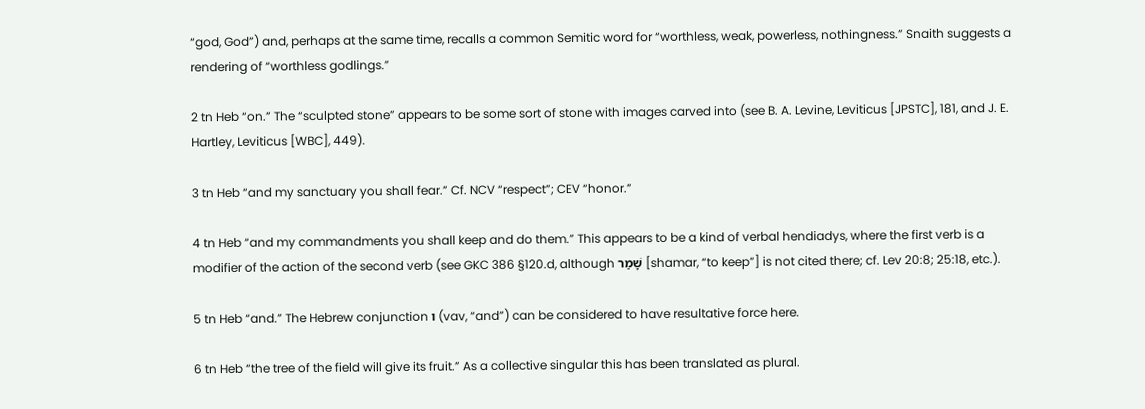“god, God”) and, perhaps at the same time, recalls a common Semitic word for “worthless, weak, powerless, nothingness.” Snaith suggests a rendering of “worthless godlings.”

2 tn Heb “on.” The “sculpted stone” appears to be some sort of stone with images carved into (see B. A. Levine, Leviticus [JPSTC], 181, and J. E. Hartley, Leviticus [WBC], 449).

3 tn Heb “and my sanctuary you shall fear.” Cf. NCV “respect”; CEV “honor.”

4 tn Heb “and my commandments you shall keep and do them.” This appears to be a kind of verbal hendiadys, where the first verb is a modifier of the action of the second verb (see GKC 386 §120.d, although שָׁמַר [shamar, “to keep”] is not cited there; cf. Lev 20:8; 25:18, etc.).

5 tn Heb “and.” The Hebrew conjunction ו (vav, “and”) can be considered to have resultative force here.

6 tn Heb “the tree of the field will give its fruit.” As a collective singular this has been translated as plural.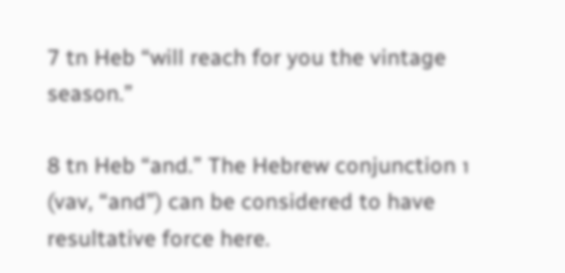7 tn Heb “will reach for you the vintage season.”

8 tn Heb “and.” The Hebrew conjunction ו (vav, “and”) can be considered to have resultative force here.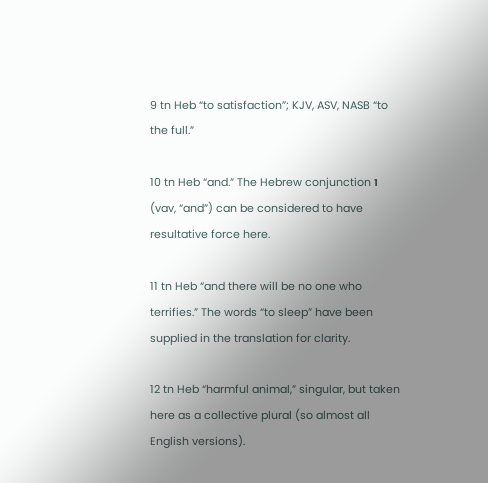9 tn Heb “to satisfaction”; KJV, ASV, NASB “to the full.”

10 tn Heb “and.” The Hebrew conjunction ו (vav, “and”) can be considered to have resultative force here.

11 tn Heb “and there will be no one who terrifies.” The words “to sleep” have been supplied in the translation for clarity.

12 tn Heb “harmful animal,” singular, but taken here as a collective plural (so almost all English versions).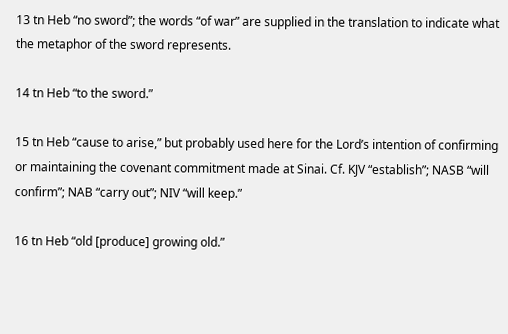13 tn Heb “no sword”; the words “of war” are supplied in the translation to indicate what the metaphor of the sword represents.

14 tn Heb “to the sword.”

15 tn Heb “cause to arise,” but probably used here for the Lord’s intention of confirming or maintaining the covenant commitment made at Sinai. Cf. KJV “establish”; NASB “will confirm”; NAB “carry out”; NIV “will keep.”

16 tn Heb “old [produce] growing old.”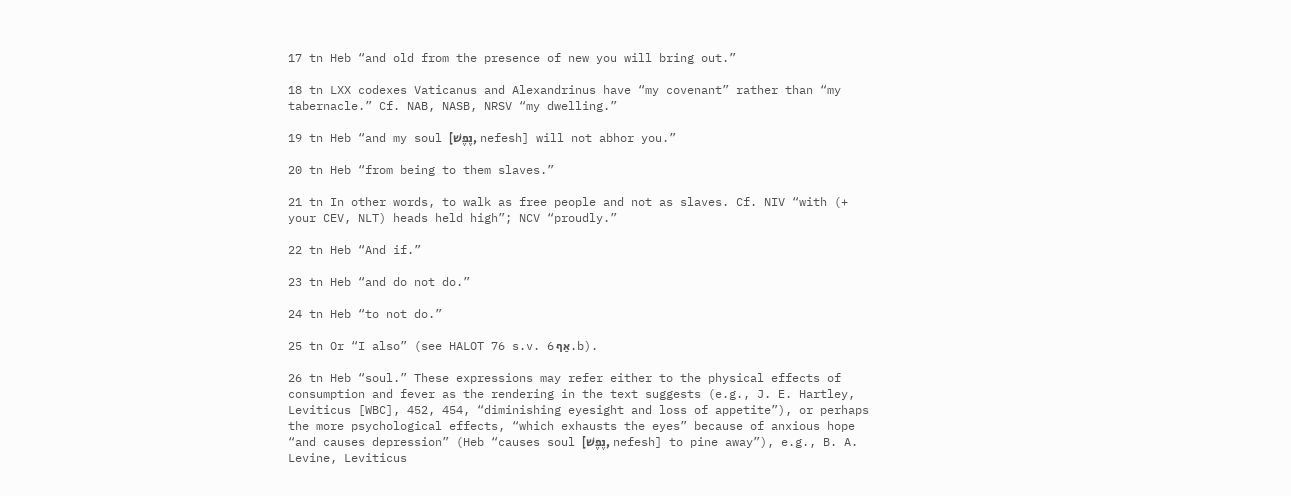17 tn Heb “and old from the presence of new you will bring out.”

18 tn LXX codexes Vaticanus and Alexandrinus have “my covenant” rather than “my tabernacle.” Cf. NAB, NASB, NRSV “my dwelling.”

19 tn Heb “and my soul [נֶפֶשׁ, nefesh] will not abhor you.”

20 tn Heb “from being to them slaves.”

21 tn In other words, to walk as free people and not as slaves. Cf. NIV “with (+ your CEV, NLT) heads held high”; NCV “proudly.”

22 tn Heb “And if.”

23 tn Heb “and do not do.”

24 tn Heb “to not do.”

25 tn Or “I also” (see HALOT 76 s.v. אַף 6.b).

26 tn Heb “soul.” These expressions may refer either to the physical effects of consumption and fever as the rendering in the text suggests (e.g., J. E. Hartley, Leviticus [WBC], 452, 454, “diminishing eyesight and loss of appetite”), or perhaps the more psychological effects, “which exhausts the eyes” because of anxious hope “and causes depression” (Heb “causes soul [נֶפֶשׁ, nefesh] to pine away”), e.g., B. A. Levine, Leviticus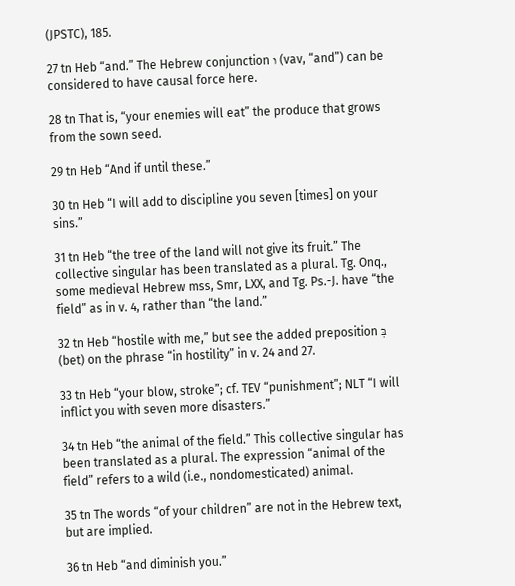(JPSTC), 185.

27 tn Heb “and.” The Hebrew conjunction ו (vav, “and”) can be considered to have causal force here.

28 tn That is, “your enemies will eat” the produce that grows from the sown seed.

29 tn Heb “And if until these.”

30 tn Heb “I will add to discipline you seven [times] on your sins.”

31 tn Heb “the tree of the land will not give its fruit.” The collective singular has been translated as a plural. Tg. Onq., some medieval Hebrew mss, Smr, LXX, and Tg. Ps.-J. have “the field” as in v. 4, rather than “the land.”

32 tn Heb “hostile with me,” but see the added preposition בְּ (bet) on the phrase “in hostility” in v. 24 and 27.

33 tn Heb “your blow, stroke”; cf. TEV “punishment”; NLT “I will inflict you with seven more disasters.”

34 tn Heb “the animal of the field.” This collective singular has been translated as a plural. The expression “animal of the field” refers to a wild (i.e., nondomesticated) animal.

35 tn The words “of your children” are not in the Hebrew text, but are implied.

36 tn Heb “and diminish you.”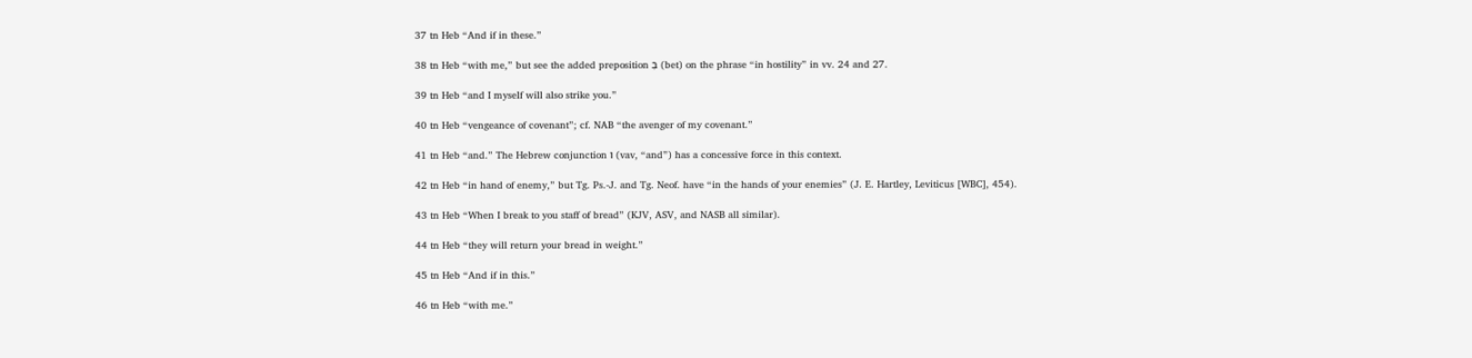37 tn Heb “And if in these.”

38 tn Heb “with me,” but see the added preposition בְּ (bet) on the phrase “in hostility” in vv. 24 and 27.

39 tn Heb “and I myself will also strike you.”

40 tn Heb “vengeance of covenant”; cf. NAB “the avenger of my covenant.”

41 tn Heb “and.” The Hebrew conjunction ו (vav, “and”) has a concessive force in this context.

42 tn Heb “in hand of enemy,” but Tg. Ps.-J. and Tg. Neof. have “in the hands of your enemies” (J. E. Hartley, Leviticus [WBC], 454).

43 tn Heb “When I break to you staff of bread” (KJV, ASV, and NASB all similar).

44 tn Heb “they will return your bread in weight.”

45 tn Heb “And if in this.”

46 tn Heb “with me.”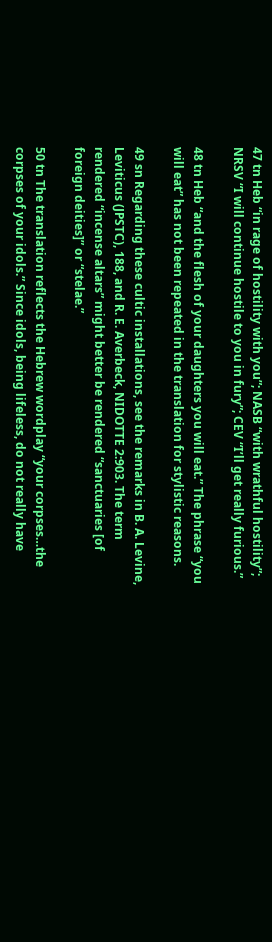47 tn Heb “in rage of hostility with you”; NASB “with wrathful hostility”; NRSV “I will continue hostile to you in fury”; CEV “I’ll get really furious.”

48 tn Heb “and the flesh of your daughters you will eat.” The phrase “you will eat” has not been repeated in the translation for stylistic reasons.

49 sn Regarding these cultic installations, see the remarks in B. A. Levine, Leviticus (JPSTC), 188, and R. E. Averbeck, NIDOTTE 2:903. The term rendered “incense altars” might better be rendered “sanctuaries [of foreign deities]” or “stelae.”

50 tn The translation reflects the Hebrew wordplay “your corpses…the corpses of your idols.” Since idols, being lifeless, do not really have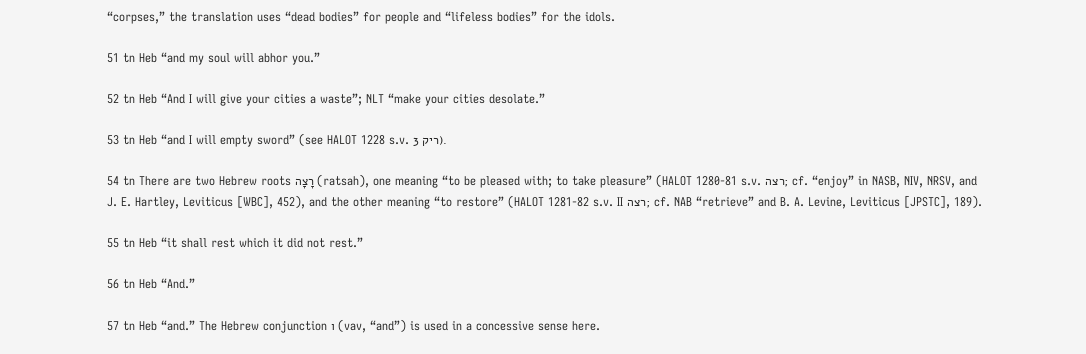“corpses,” the translation uses “dead bodies” for people and “lifeless bodies” for the idols.

51 tn Heb “and my soul will abhor you.”

52 tn Heb “And I will give your cities a waste”; NLT “make your cities desolate.”

53 tn Heb “and I will empty sword” (see HALOT 1228 s.v. ריק 3).

54 tn There are two Hebrew roots רָצָה (ratsah), one meaning “to be pleased with; to take pleasure” (HALOT 1280-81 s.v. רצה; cf. “enjoy” in NASB, NIV, NRSV, and J. E. Hartley, Leviticus [WBC], 452), and the other meaning “to restore” (HALOT 1281-82 s.v. II רצה; cf. NAB “retrieve” and B. A. Levine, Leviticus [JPSTC], 189).

55 tn Heb “it shall rest which it did not rest.”

56 tn Heb “And.”

57 tn Heb “and.” The Hebrew conjunction ו (vav, “and”) is used in a concessive sense here.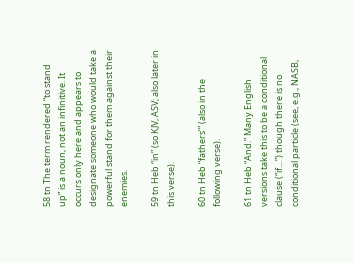58 tn The term rendered “to stand up” is a noun, not an infinitive. It occurs only here and appears to designate someone who would take a powerful stand for them against their enemies.

59 tn Heb “in” (so KJV, ASV; also later in this verse).

60 tn Heb “fathers’” (also in the following verse).

61 tn Heb “And.” Many English versions take this to be a conditional clause (“if…”) though there is no conditional particle (see, e.g., NASB,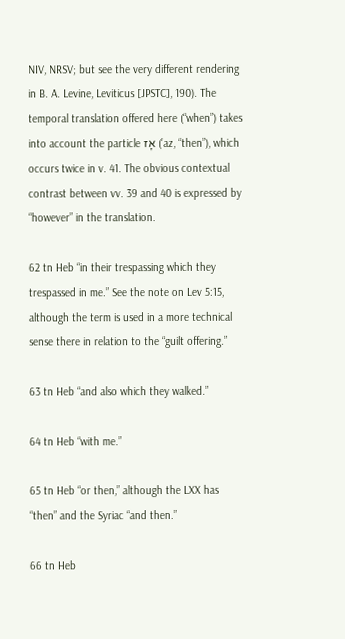NIV, NRSV; but see the very different rendering in B. A. Levine, Leviticus [JPSTC], 190). The temporal translation offered here (“when”) takes into account the particle אָז (’az, “then”), which occurs twice in v. 41. The obvious contextual contrast between vv. 39 and 40 is expressed by “however” in the translation.

62 tn Heb “in their trespassing which they trespassed in me.” See the note on Lev 5:15, although the term is used in a more technical sense there in relation to the “guilt offering.”

63 tn Heb “and also which they walked.”

64 tn Heb “with me.”

65 tn Heb “or then,” although the LXX has “then” and the Syriac “and then.”

66 tn Heb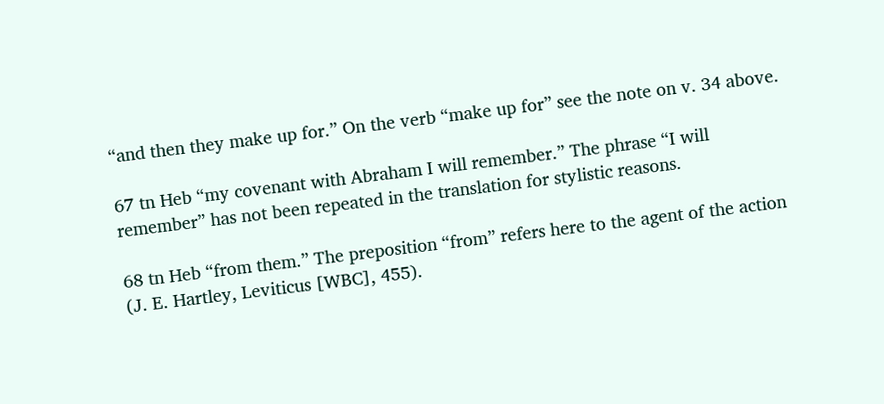“and then they make up for.” On the verb “make up for” see the note on v. 34 above.

67 tn Heb “my covenant with Abraham I will remember.” The phrase “I will remember” has not been repeated in the translation for stylistic reasons.

68 tn Heb “from them.” The preposition “from” refers here to the agent of the action (J. E. Hartley, Leviticus [WBC], 455).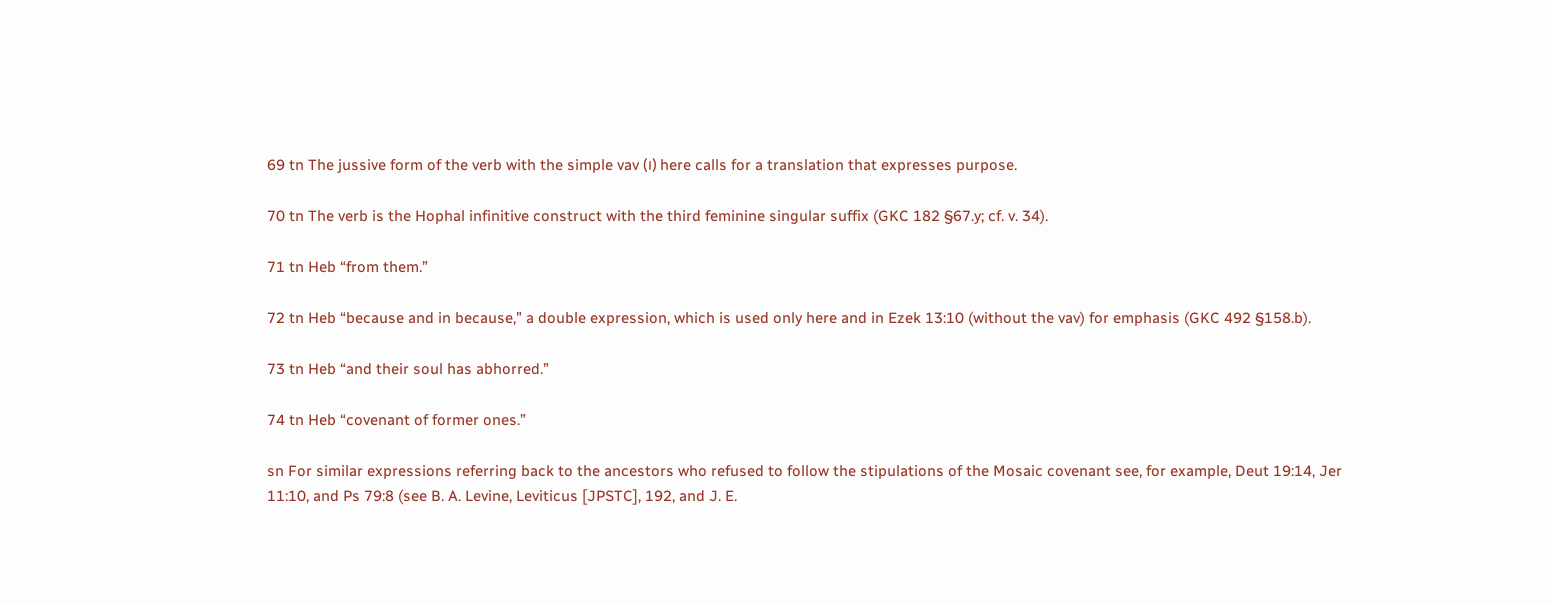69 tn The jussive form of the verb with the simple vav (ו) here calls for a translation that expresses purpose.

70 tn The verb is the Hophal infinitive construct with the third feminine singular suffix (GKC 182 §67.y; cf. v. 34).

71 tn Heb “from them.”

72 tn Heb “because and in because,” a double expression, which is used only here and in Ezek 13:10 (without the vav) for emphasis (GKC 492 §158.b).

73 tn Heb “and their soul has abhorred.”

74 tn Heb “covenant of former ones.”

sn For similar expressions referring back to the ancestors who refused to follow the stipulations of the Mosaic covenant see, for example, Deut 19:14, Jer 11:10, and Ps 79:8 (see B. A. Levine, Leviticus [JPSTC], 192, and J. E.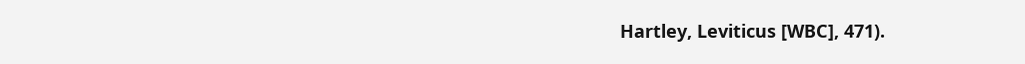Hartley, Leviticus [WBC], 471).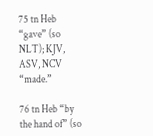75 tn Heb “gave” (so NLT); KJV, ASV, NCV “made.”

76 tn Heb “by the hand of” (so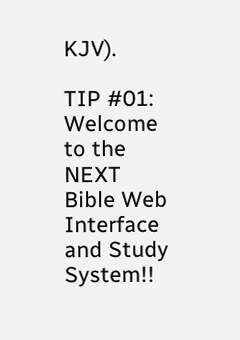KJV).

TIP #01: Welcome to the NEXT Bible Web Interface and Study System!!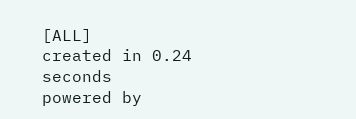[ALL]
created in 0.24 seconds
powered by